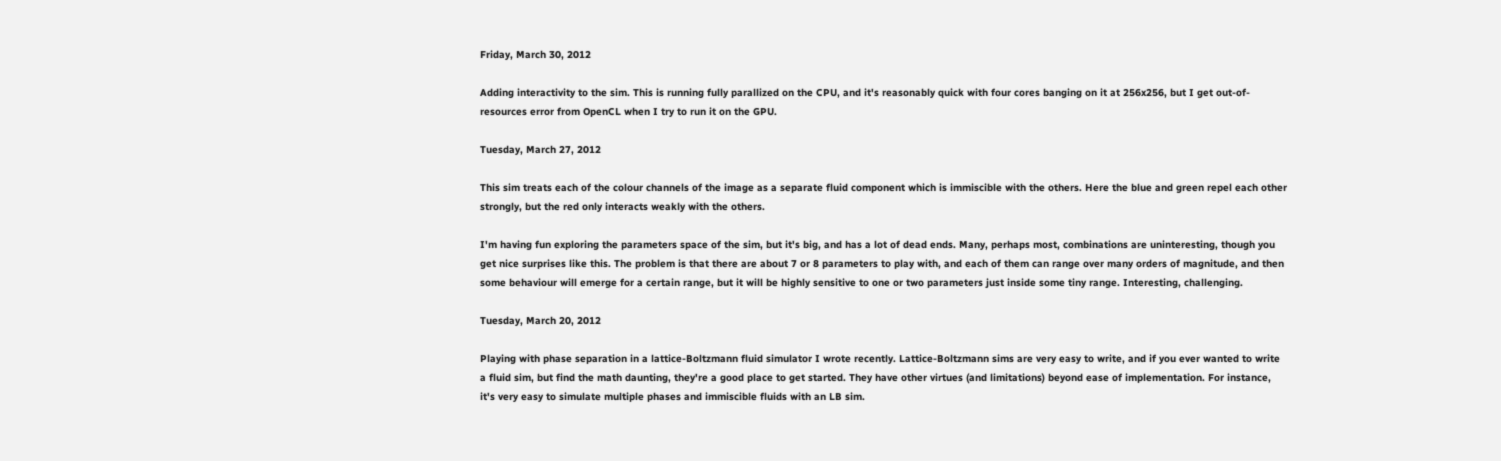Friday, March 30, 2012

Adding interactivity to the sim. This is running fully parallized on the CPU, and it's reasonably quick with four cores banging on it at 256x256, but I get out-of-resources error from OpenCL when I try to run it on the GPU.

Tuesday, March 27, 2012

This sim treats each of the colour channels of the image as a separate fluid component which is immiscible with the others. Here the blue and green repel each other strongly, but the red only interacts weakly with the others.

I'm having fun exploring the parameters space of the sim, but it's big, and has a lot of dead ends. Many, perhaps most, combinations are uninteresting, though you get nice surprises like this. The problem is that there are about 7 or 8 parameters to play with, and each of them can range over many orders of magnitude, and then some behaviour will emerge for a certain range, but it will be highly sensitive to one or two parameters just inside some tiny range. Interesting, challenging.

Tuesday, March 20, 2012

Playing with phase separation in a lattice-Boltzmann fluid simulator I wrote recently. Lattice-Boltzmann sims are very easy to write, and if you ever wanted to write a fluid sim, but find the math daunting, they're a good place to get started. They have other virtues (and limitations) beyond ease of implementation. For instance, it's very easy to simulate multiple phases and immiscible fluids with an LB sim.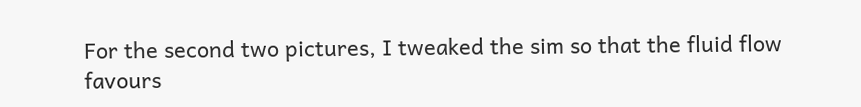For the second two pictures, I tweaked the sim so that the fluid flow favours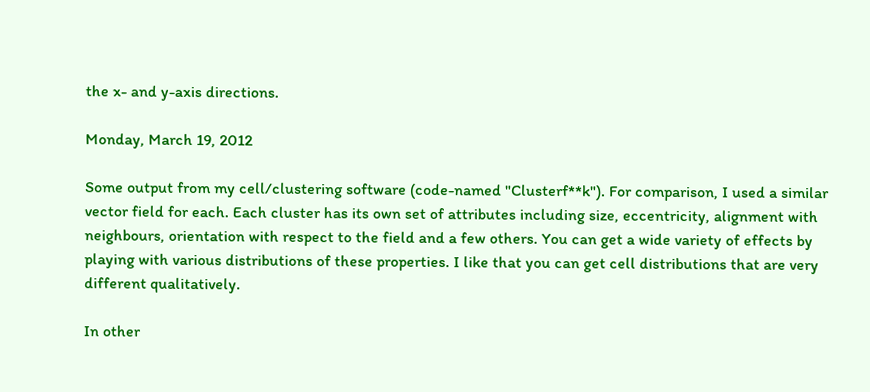the x- and y-axis directions.

Monday, March 19, 2012

Some output from my cell/clustering software (code-named "Clusterf**k"). For comparison, I used a similar vector field for each. Each cluster has its own set of attributes including size, eccentricity, alignment with neighbours, orientation with respect to the field and a few others. You can get a wide variety of effects by playing with various distributions of these properties. I like that you can get cell distributions that are very different qualitatively.

In other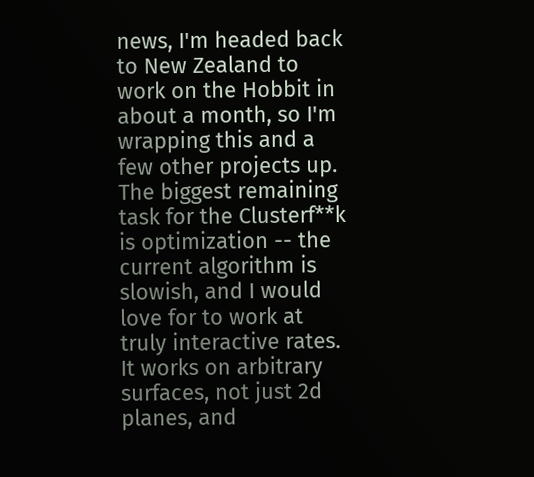news, I'm headed back to New Zealand to work on the Hobbit in about a month, so I'm wrapping this and a few other projects up. The biggest remaining task for the Clusterf**k is optimization -- the current algorithm is slowish, and I would love for to work at truly interactive rates. It works on arbitrary surfaces, not just 2d planes, and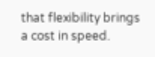that flexibility brings a cost in speed.